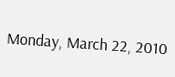Monday, March 22, 2010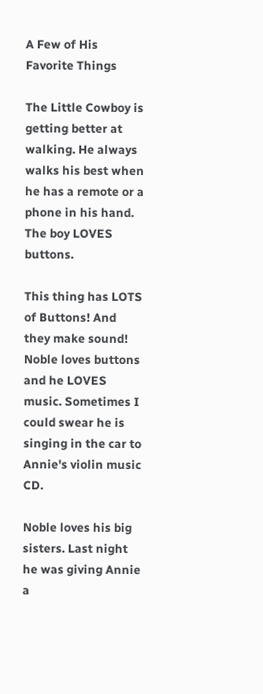A Few of His Favorite Things

The Little Cowboy is getting better at walking. He always walks his best when he has a remote or a phone in his hand. The boy LOVES buttons.

This thing has LOTS of Buttons! And they make sound! Noble loves buttons and he LOVES music. Sometimes I could swear he is singing in the car to Annie's violin music CD.

Noble loves his big sisters. Last night he was giving Annie a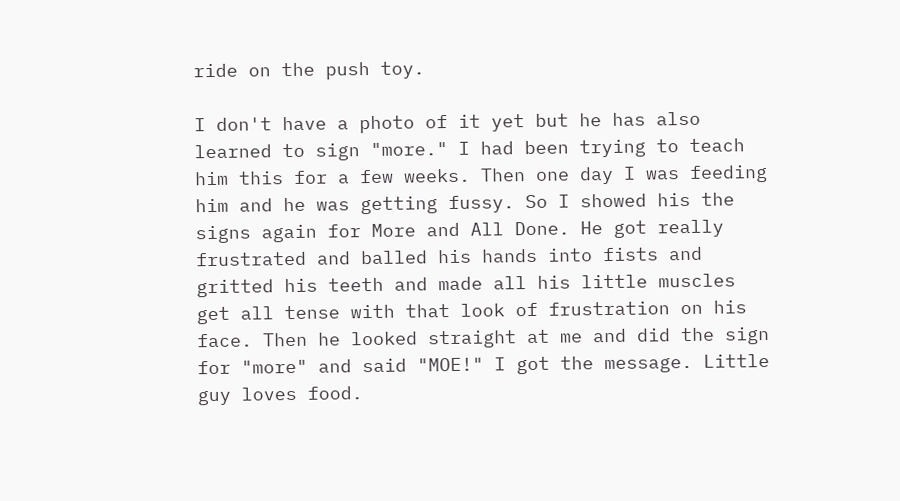ride on the push toy.

I don't have a photo of it yet but he has also learned to sign "more." I had been trying to teach him this for a few weeks. Then one day I was feeding him and he was getting fussy. So I showed his the signs again for More and All Done. He got really frustrated and balled his hands into fists and gritted his teeth and made all his little muscles get all tense with that look of frustration on his face. Then he looked straight at me and did the sign for "more" and said "MOE!" I got the message. Little guy loves food.